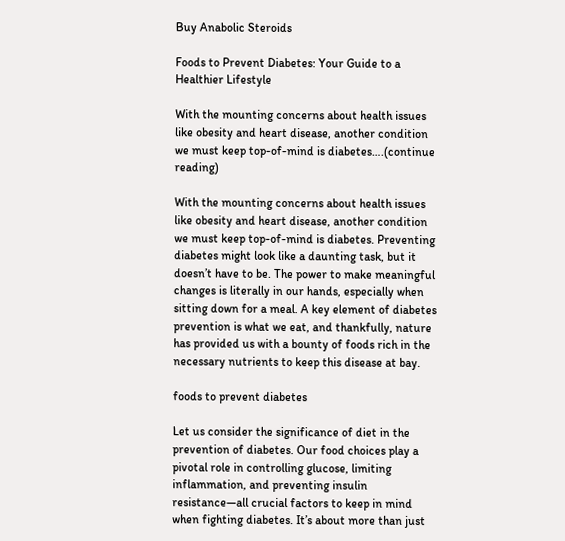Buy Anabolic Steroids

Foods to Prevent Diabetes: Your Guide to a Healthier Lifestyle

With the mounting concerns about health issues like obesity and heart disease, another condition we must keep top-of-mind is diabetes….(continue reading)

With the mounting concerns about health issues like obesity and heart disease, another condition we must keep top-of-mind is diabetes. Preventing diabetes might look like a daunting task, but it doesn’t have to be. The power to make meaningful changes is literally in our hands, especially when sitting down for a meal. A key element of diabetes prevention is what we eat, and thankfully, nature has provided us with a bounty of foods rich in the necessary nutrients to keep this disease at bay.

foods to prevent diabetes

Let us consider the significance of diet in the prevention of diabetes. Our food choices play a pivotal role in controlling glucose, limiting inflammation, and preventing insulin resistance—all crucial factors to keep in mind when fighting diabetes. It’s about more than just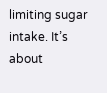limiting sugar intake. It’s about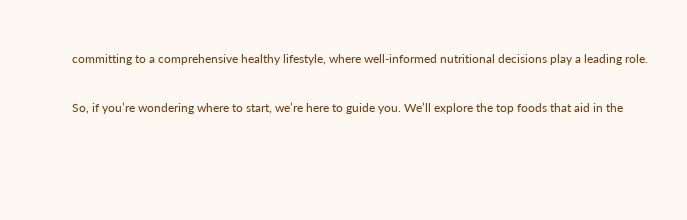committing to a comprehensive healthy lifestyle, where well-informed nutritional decisions play a leading role.

So, if you’re wondering where to start, we’re here to guide you. We’ll explore the top foods that aid in the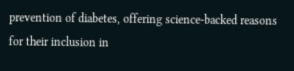prevention of diabetes, offering science-backed reasons for their inclusion in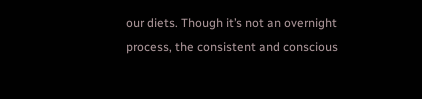our diets. Though it’s not an overnight process, the consistent and conscious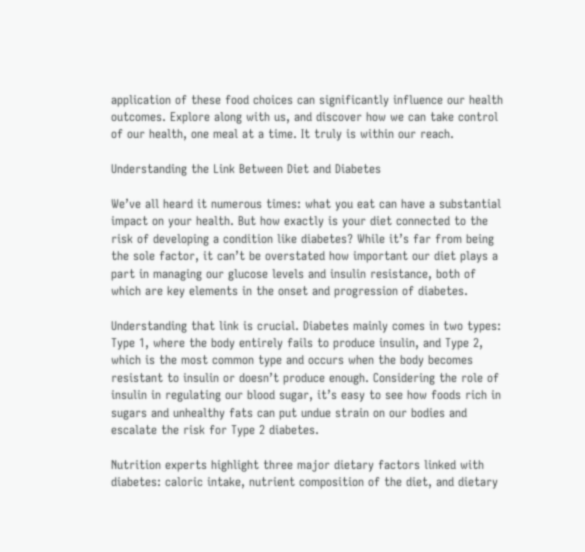application of these food choices can significantly influence our health outcomes. Explore along with us, and discover how we can take control of our health, one meal at a time. It truly is within our reach.

Understanding the Link Between Diet and Diabetes

We’ve all heard it numerous times: what you eat can have a substantial impact on your health. But how exactly is your diet connected to the risk of developing a condition like diabetes? While it’s far from being the sole factor, it can’t be overstated how important our diet plays a part in managing our glucose levels and insulin resistance, both of which are key elements in the onset and progression of diabetes.

Understanding that link is crucial. Diabetes mainly comes in two types: Type 1, where the body entirely fails to produce insulin, and Type 2, which is the most common type and occurs when the body becomes resistant to insulin or doesn’t produce enough. Considering the role of insulin in regulating our blood sugar, it’s easy to see how foods rich in sugars and unhealthy fats can put undue strain on our bodies and escalate the risk for Type 2 diabetes.

Nutrition experts highlight three major dietary factors linked with diabetes: caloric intake, nutrient composition of the diet, and dietary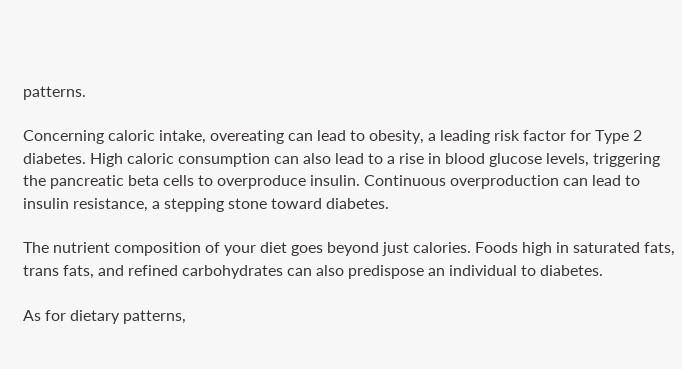patterns.

Concerning caloric intake, overeating can lead to obesity, a leading risk factor for Type 2 diabetes. High caloric consumption can also lead to a rise in blood glucose levels, triggering the pancreatic beta cells to overproduce insulin. Continuous overproduction can lead to insulin resistance, a stepping stone toward diabetes.

The nutrient composition of your diet goes beyond just calories. Foods high in saturated fats, trans fats, and refined carbohydrates can also predispose an individual to diabetes.

As for dietary patterns,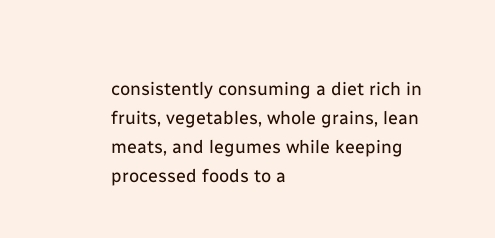consistently consuming a diet rich in fruits, vegetables, whole grains, lean meats, and legumes while keeping processed foods to a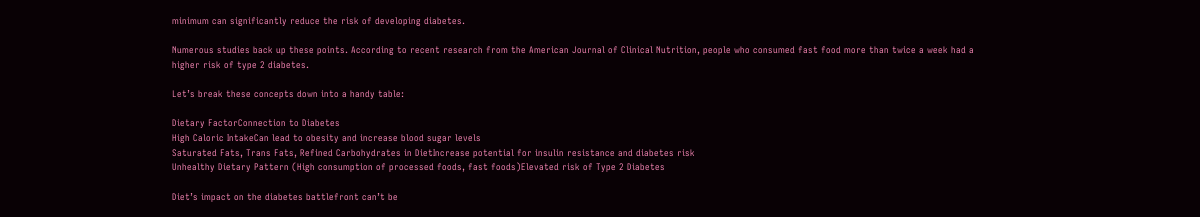minimum can significantly reduce the risk of developing diabetes.

Numerous studies back up these points. According to recent research from the American Journal of Clinical Nutrition, people who consumed fast food more than twice a week had a higher risk of type 2 diabetes.

Let’s break these concepts down into a handy table:

Dietary FactorConnection to Diabetes
High Caloric IntakeCan lead to obesity and increase blood sugar levels
Saturated Fats, Trans Fats, Refined Carbohydrates in DietIncrease potential for insulin resistance and diabetes risk
Unhealthy Dietary Pattern (High consumption of processed foods, fast foods)Elevated risk of Type 2 Diabetes

Diet’s impact on the diabetes battlefront can’t be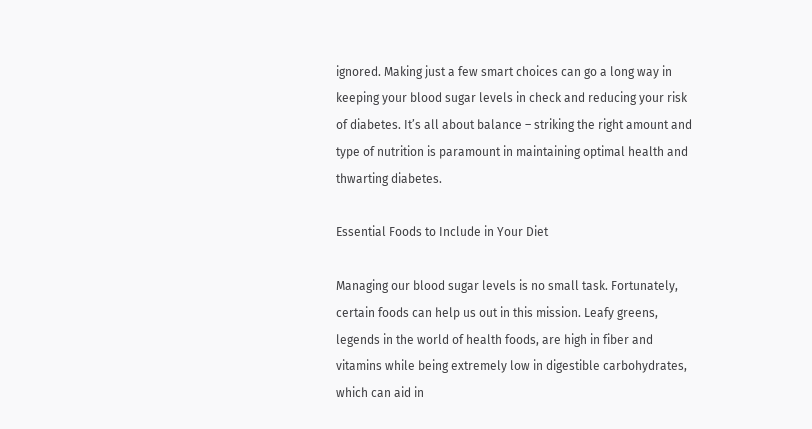ignored. Making just a few smart choices can go a long way in keeping your blood sugar levels in check and reducing your risk of diabetes. It’s all about balance – striking the right amount and type of nutrition is paramount in maintaining optimal health and thwarting diabetes.

Essential Foods to Include in Your Diet

Managing our blood sugar levels is no small task. Fortunately, certain foods can help us out in this mission. Leafy greens, legends in the world of health foods, are high in fiber and vitamins while being extremely low in digestible carbohydrates, which can aid in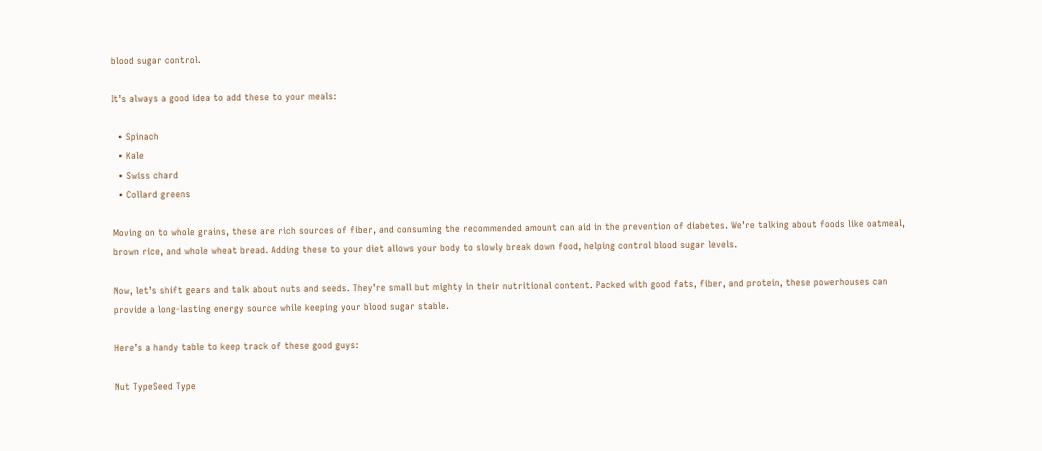blood sugar control.

It’s always a good idea to add these to your meals:

  • Spinach
  • Kale
  • Swiss chard
  • Collard greens

Moving on to whole grains, these are rich sources of fiber, and consuming the recommended amount can aid in the prevention of diabetes. We’re talking about foods like oatmeal, brown rice, and whole wheat bread. Adding these to your diet allows your body to slowly break down food, helping control blood sugar levels.

Now, let’s shift gears and talk about nuts and seeds. They’re small but mighty in their nutritional content. Packed with good fats, fiber, and protein, these powerhouses can provide a long-lasting energy source while keeping your blood sugar stable.

Here’s a handy table to keep track of these good guys:

Nut TypeSeed Type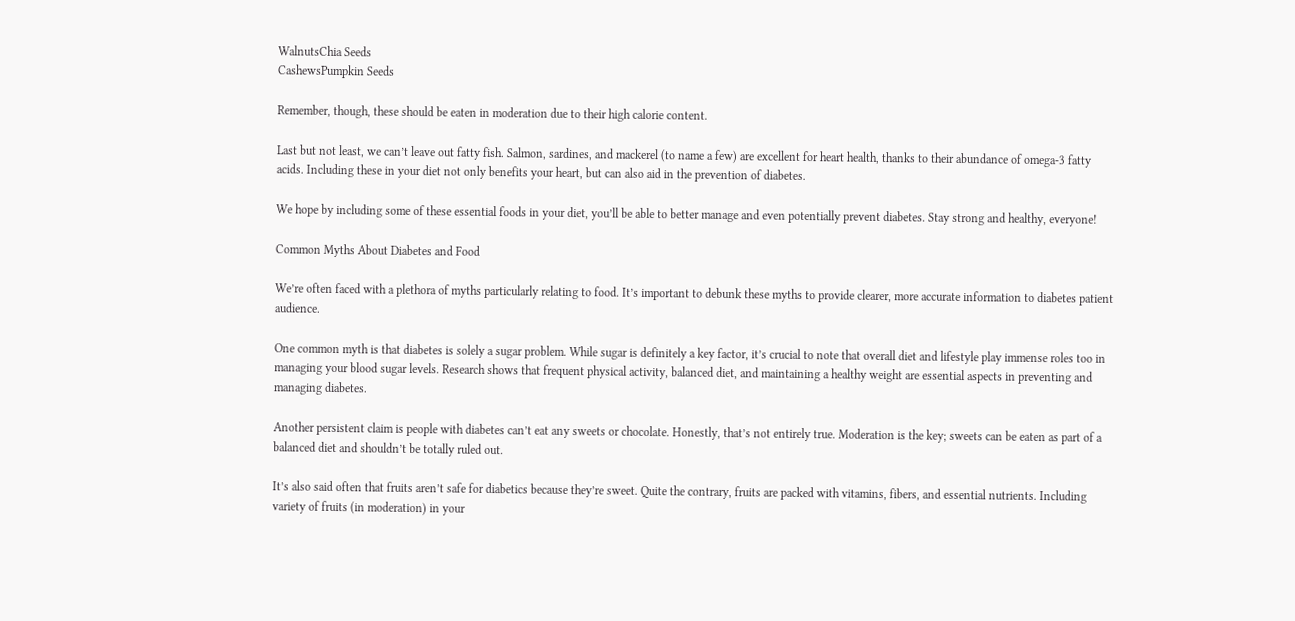WalnutsChia Seeds
CashewsPumpkin Seeds

Remember, though, these should be eaten in moderation due to their high calorie content.

Last but not least, we can’t leave out fatty fish. Salmon, sardines, and mackerel (to name a few) are excellent for heart health, thanks to their abundance of omega-3 fatty acids. Including these in your diet not only benefits your heart, but can also aid in the prevention of diabetes.

We hope by including some of these essential foods in your diet, you’ll be able to better manage and even potentially prevent diabetes. Stay strong and healthy, everyone!

Common Myths About Diabetes and Food

We’re often faced with a plethora of myths particularly relating to food. It’s important to debunk these myths to provide clearer, more accurate information to diabetes patient audience.

One common myth is that diabetes is solely a sugar problem. While sugar is definitely a key factor, it’s crucial to note that overall diet and lifestyle play immense roles too in managing your blood sugar levels. Research shows that frequent physical activity, balanced diet, and maintaining a healthy weight are essential aspects in preventing and managing diabetes.

Another persistent claim is people with diabetes can’t eat any sweets or chocolate. Honestly, that’s not entirely true. Moderation is the key; sweets can be eaten as part of a balanced diet and shouldn’t be totally ruled out.

It’s also said often that fruits aren’t safe for diabetics because they’re sweet. Quite the contrary, fruits are packed with vitamins, fibers, and essential nutrients. Including variety of fruits (in moderation) in your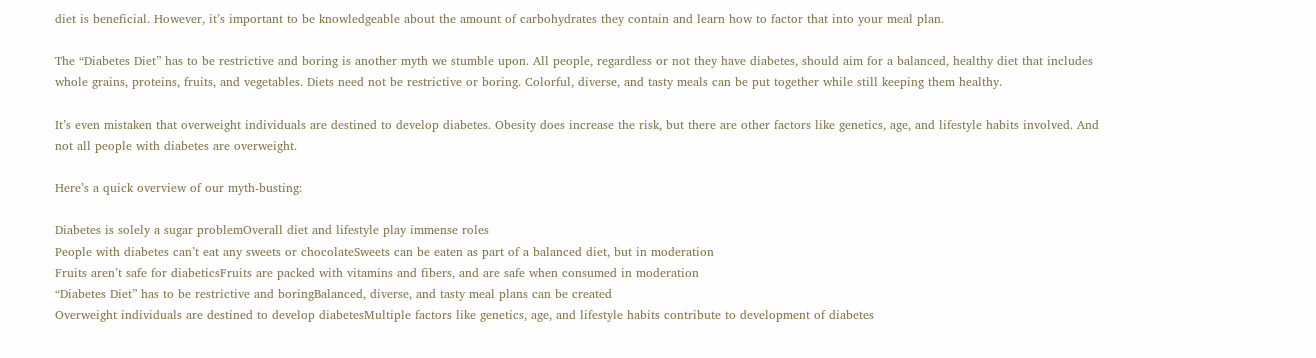diet is beneficial. However, it’s important to be knowledgeable about the amount of carbohydrates they contain and learn how to factor that into your meal plan.

The “Diabetes Diet” has to be restrictive and boring is another myth we stumble upon. All people, regardless or not they have diabetes, should aim for a balanced, healthy diet that includes whole grains, proteins, fruits, and vegetables. Diets need not be restrictive or boring. Colorful, diverse, and tasty meals can be put together while still keeping them healthy.

It’s even mistaken that overweight individuals are destined to develop diabetes. Obesity does increase the risk, but there are other factors like genetics, age, and lifestyle habits involved. And not all people with diabetes are overweight.

Here’s a quick overview of our myth-busting:

Diabetes is solely a sugar problemOverall diet and lifestyle play immense roles
People with diabetes can’t eat any sweets or chocolateSweets can be eaten as part of a balanced diet, but in moderation
Fruits aren’t safe for diabeticsFruits are packed with vitamins and fibers, and are safe when consumed in moderation
“Diabetes Diet” has to be restrictive and boringBalanced, diverse, and tasty meal plans can be created
Overweight individuals are destined to develop diabetesMultiple factors like genetics, age, and lifestyle habits contribute to development of diabetes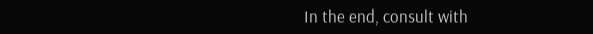In the end, consult with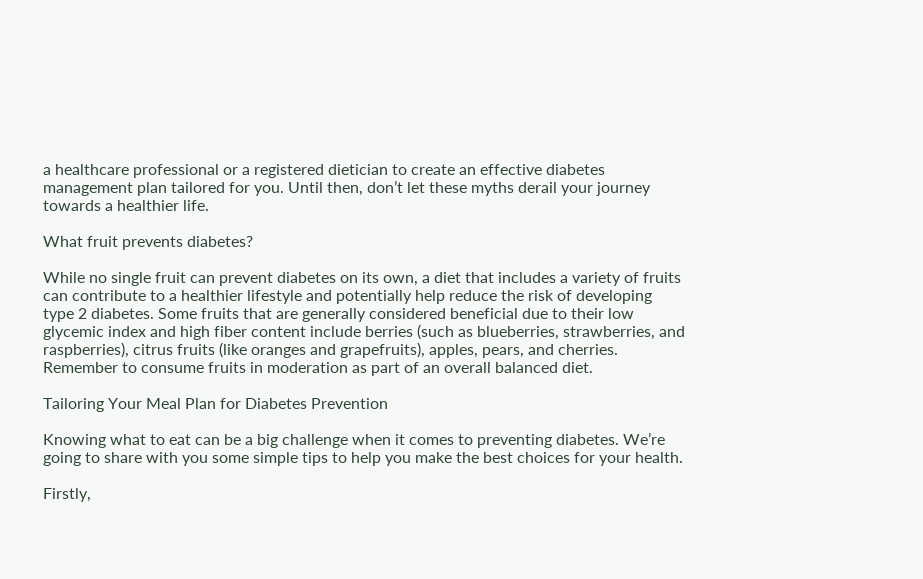a healthcare professional or a registered dietician to create an effective diabetes management plan tailored for you. Until then, don’t let these myths derail your journey towards a healthier life.

What fruit prevents diabetes?

While no single fruit can prevent diabetes on its own, a diet that includes a variety of fruits can contribute to a healthier lifestyle and potentially help reduce the risk of developing type 2 diabetes. Some fruits that are generally considered beneficial due to their low glycemic index and high fiber content include berries (such as blueberries, strawberries, and raspberries), citrus fruits (like oranges and grapefruits), apples, pears, and cherries. Remember to consume fruits in moderation as part of an overall balanced diet.

Tailoring Your Meal Plan for Diabetes Prevention

Knowing what to eat can be a big challenge when it comes to preventing diabetes. We’re going to share with you some simple tips to help you make the best choices for your health.

Firstly,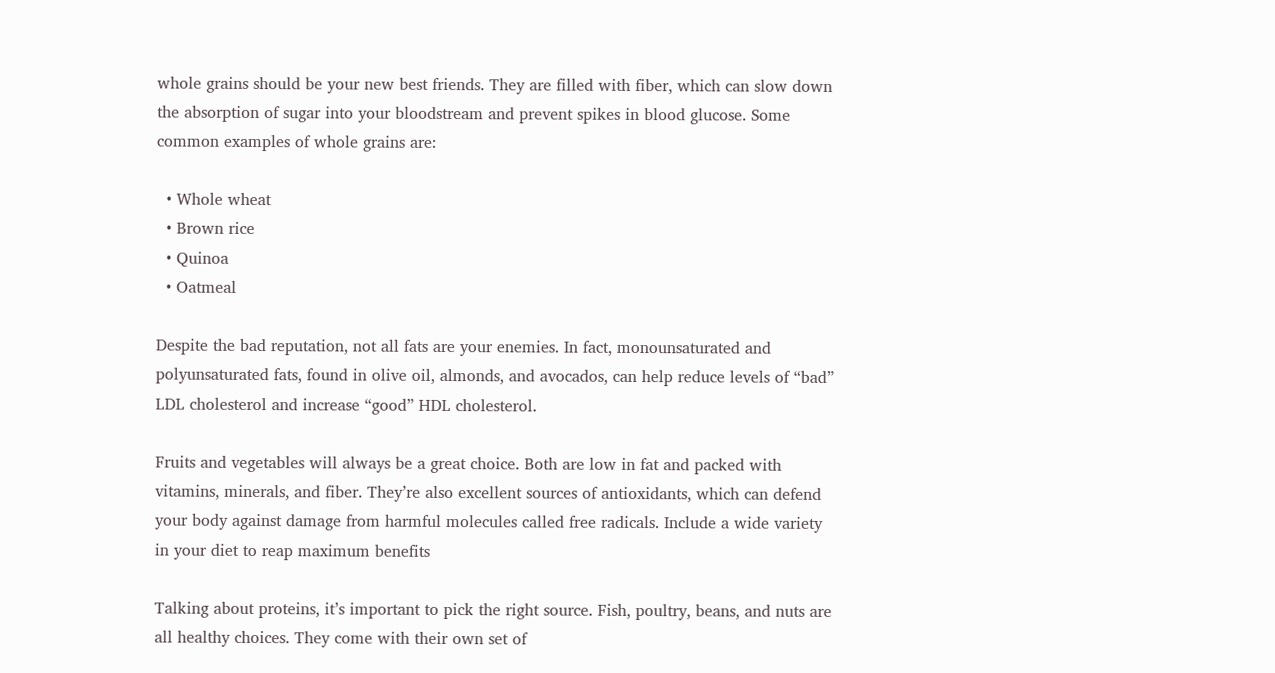whole grains should be your new best friends. They are filled with fiber, which can slow down the absorption of sugar into your bloodstream and prevent spikes in blood glucose. Some common examples of whole grains are:

  • Whole wheat
  • Brown rice
  • Quinoa
  • Oatmeal

Despite the bad reputation, not all fats are your enemies. In fact, monounsaturated and polyunsaturated fats, found in olive oil, almonds, and avocados, can help reduce levels of “bad” LDL cholesterol and increase “good” HDL cholesterol.

Fruits and vegetables will always be a great choice. Both are low in fat and packed with vitamins, minerals, and fiber. They’re also excellent sources of antioxidants, which can defend your body against damage from harmful molecules called free radicals. Include a wide variety in your diet to reap maximum benefits

Talking about proteins, it’s important to pick the right source. Fish, poultry, beans, and nuts are all healthy choices. They come with their own set of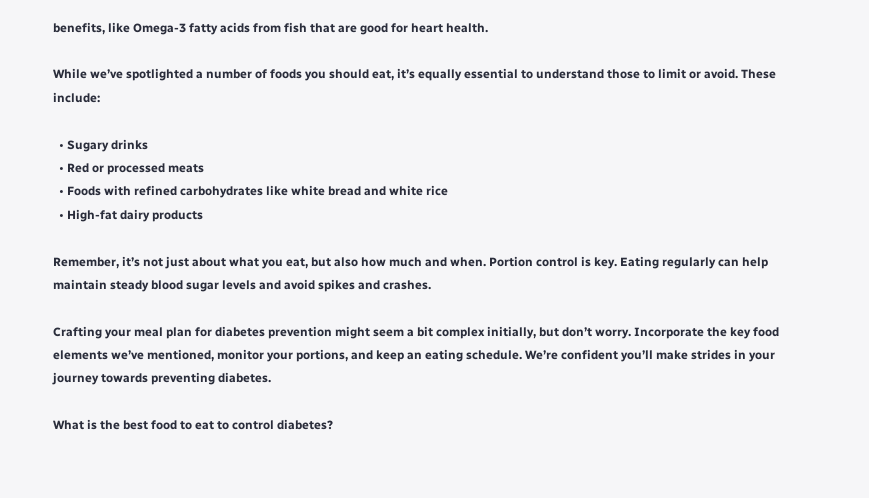benefits, like Omega-3 fatty acids from fish that are good for heart health.

While we’ve spotlighted a number of foods you should eat, it’s equally essential to understand those to limit or avoid. These include:

  • Sugary drinks
  • Red or processed meats
  • Foods with refined carbohydrates like white bread and white rice
  • High-fat dairy products

Remember, it’s not just about what you eat, but also how much and when. Portion control is key. Eating regularly can help maintain steady blood sugar levels and avoid spikes and crashes.

Crafting your meal plan for diabetes prevention might seem a bit complex initially, but don’t worry. Incorporate the key food elements we’ve mentioned, monitor your portions, and keep an eating schedule. We’re confident you’ll make strides in your journey towards preventing diabetes.

What is the best food to eat to control diabetes?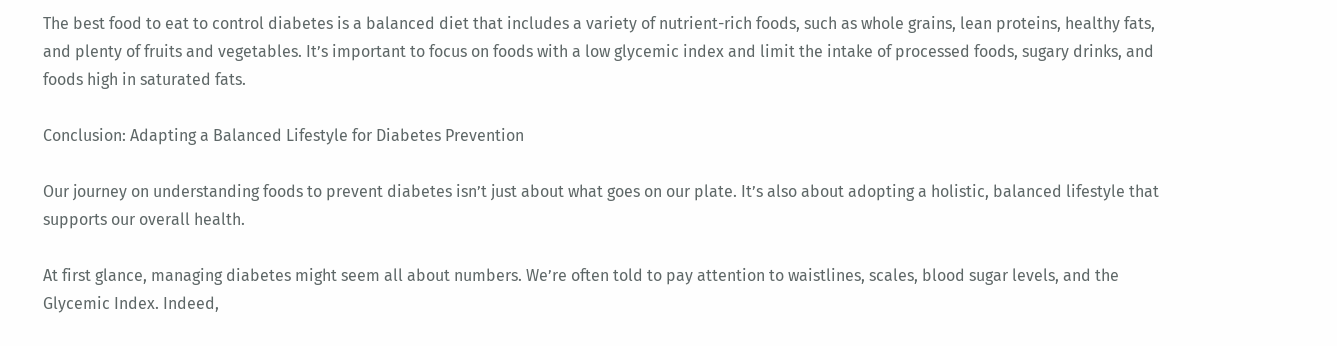The best food to eat to control diabetes is a balanced diet that includes a variety of nutrient-rich foods, such as whole grains, lean proteins, healthy fats, and plenty of fruits and vegetables. It’s important to focus on foods with a low glycemic index and limit the intake of processed foods, sugary drinks, and foods high in saturated fats.

Conclusion: Adapting a Balanced Lifestyle for Diabetes Prevention

Our journey on understanding foods to prevent diabetes isn’t just about what goes on our plate. It’s also about adopting a holistic, balanced lifestyle that supports our overall health.

At first glance, managing diabetes might seem all about numbers. We’re often told to pay attention to waistlines, scales, blood sugar levels, and the Glycemic Index. Indeed,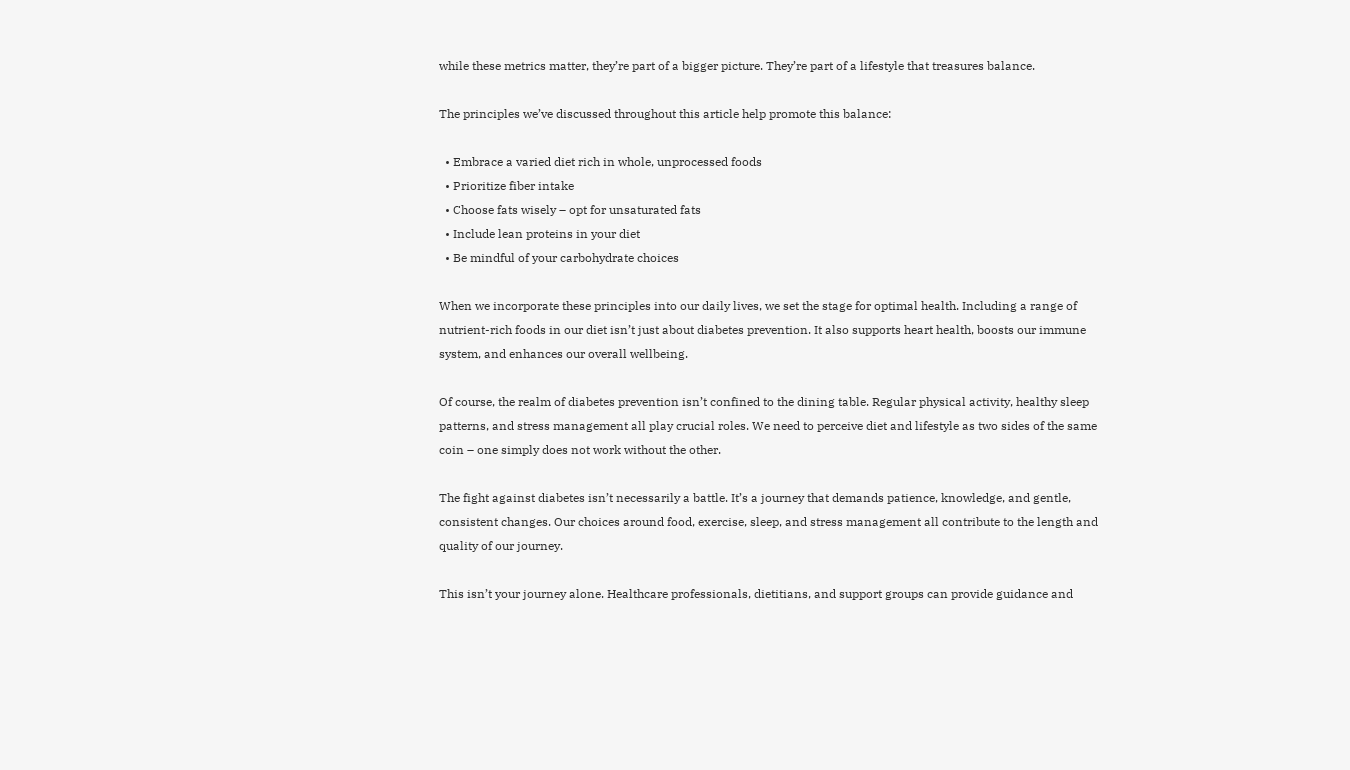while these metrics matter, they’re part of a bigger picture. They’re part of a lifestyle that treasures balance.

The principles we’ve discussed throughout this article help promote this balance:

  • Embrace a varied diet rich in whole, unprocessed foods
  • Prioritize fiber intake
  • Choose fats wisely – opt for unsaturated fats
  • Include lean proteins in your diet
  • Be mindful of your carbohydrate choices

When we incorporate these principles into our daily lives, we set the stage for optimal health. Including a range of nutrient-rich foods in our diet isn’t just about diabetes prevention. It also supports heart health, boosts our immune system, and enhances our overall wellbeing.

Of course, the realm of diabetes prevention isn’t confined to the dining table. Regular physical activity, healthy sleep patterns, and stress management all play crucial roles. We need to perceive diet and lifestyle as two sides of the same coin – one simply does not work without the other.

The fight against diabetes isn’t necessarily a battle. It’s a journey that demands patience, knowledge, and gentle, consistent changes. Our choices around food, exercise, sleep, and stress management all contribute to the length and quality of our journey.

This isn’t your journey alone. Healthcare professionals, dietitians, and support groups can provide guidance and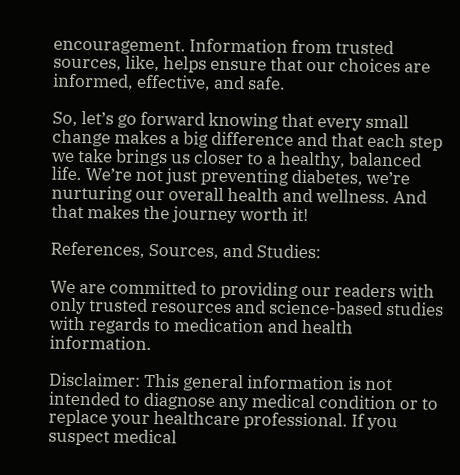encouragement. Information from trusted sources, like, helps ensure that our choices are informed, effective, and safe.

So, let’s go forward knowing that every small change makes a big difference and that each step we take brings us closer to a healthy, balanced life. We’re not just preventing diabetes, we’re nurturing our overall health and wellness. And that makes the journey worth it!

References, Sources, and Studies:

We are committed to providing our readers with only trusted resources and science-based studies with regards to medication and health information.

Disclaimer: This general information is not intended to diagnose any medical condition or to replace your healthcare professional. If you suspect medical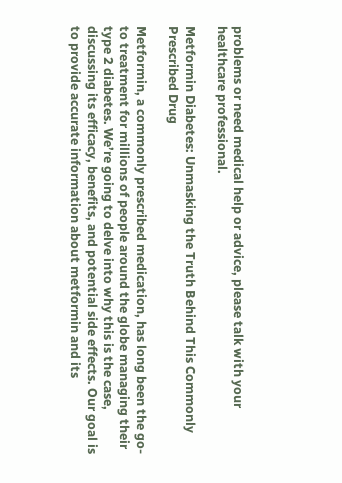problems or need medical help or advice, please talk with your healthcare professional.

Metformin Diabetes: Unmasking the Truth Behind This Commonly Prescribed Drug

Metformin, a commonly prescribed medication, has long been the go-to treatment for millions of people around the globe managing their type 2 diabetes. We’re going to delve into why this is the case, discussing its efficacy, benefits, and potential side effects. Our goal is to provide accurate information about metformin and its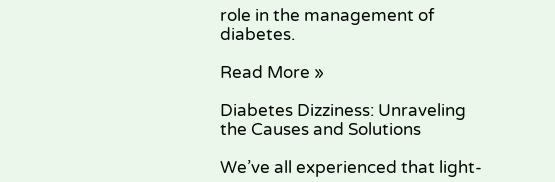role in the management of diabetes.

Read More »

Diabetes Dizziness: Unraveling the Causes and Solutions

We’ve all experienced that light-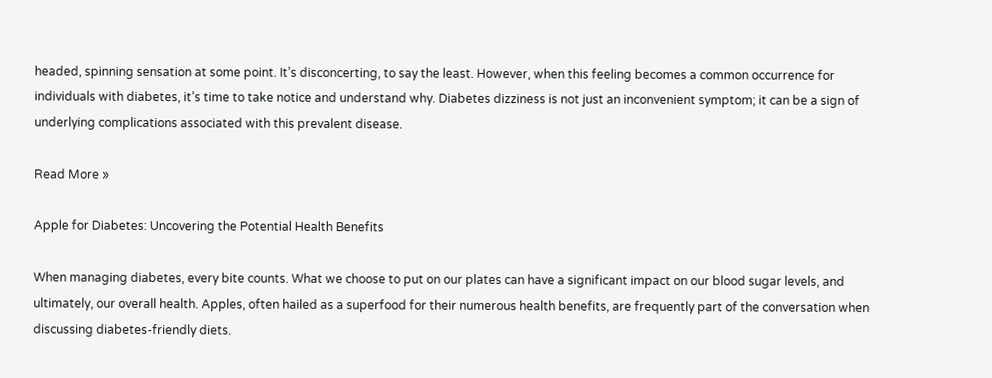headed, spinning sensation at some point. It’s disconcerting, to say the least. However, when this feeling becomes a common occurrence for individuals with diabetes, it’s time to take notice and understand why. Diabetes dizziness is not just an inconvenient symptom; it can be a sign of underlying complications associated with this prevalent disease.

Read More »

Apple for Diabetes: Uncovering the Potential Health Benefits

When managing diabetes, every bite counts. What we choose to put on our plates can have a significant impact on our blood sugar levels, and ultimately, our overall health. Apples, often hailed as a superfood for their numerous health benefits, are frequently part of the conversation when discussing diabetes-friendly diets.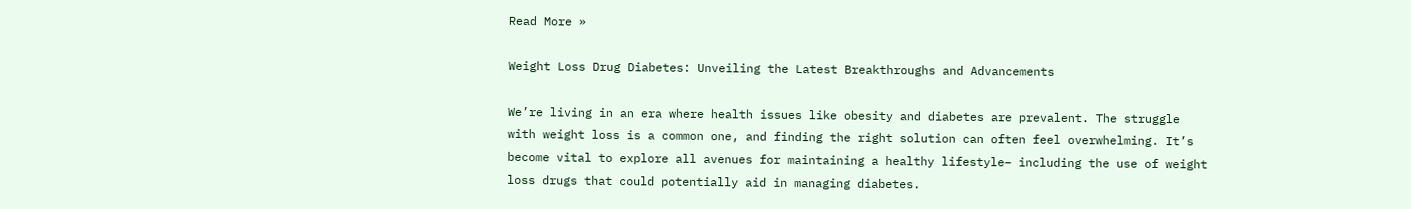Read More »

Weight Loss Drug Diabetes: Unveiling the Latest Breakthroughs and Advancements

We’re living in an era where health issues like obesity and diabetes are prevalent. The struggle with weight loss is a common one, and finding the right solution can often feel overwhelming. It’s become vital to explore all avenues for maintaining a healthy lifestyle– including the use of weight loss drugs that could potentially aid in managing diabetes.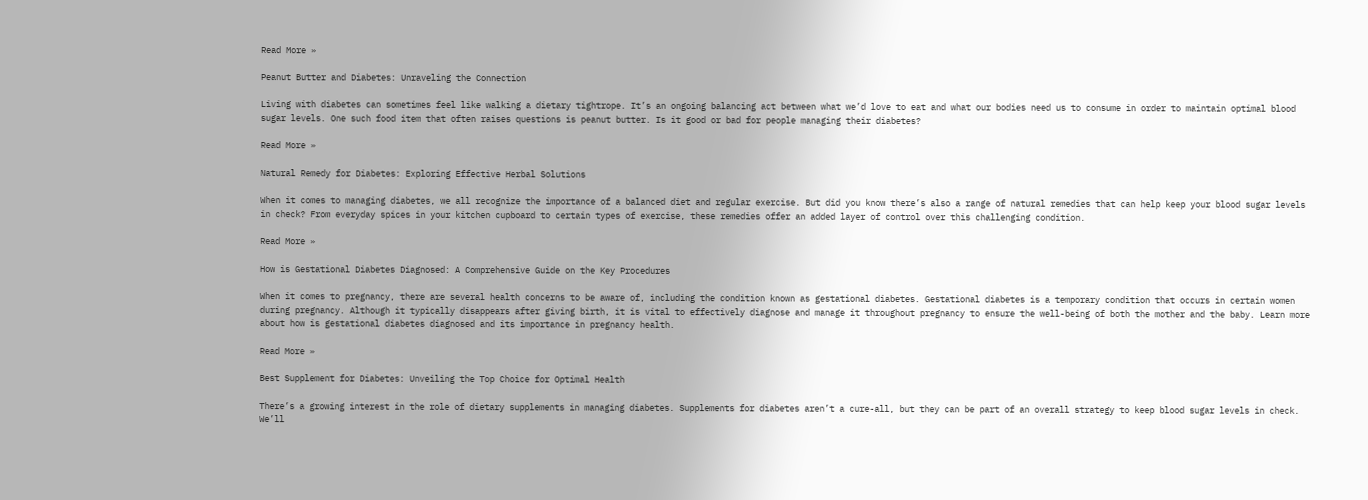Read More »

Peanut Butter and Diabetes: Unraveling the Connection

Living with diabetes can sometimes feel like walking a dietary tightrope. It’s an ongoing balancing act between what we’d love to eat and what our bodies need us to consume in order to maintain optimal blood sugar levels. One such food item that often raises questions is peanut butter. Is it good or bad for people managing their diabetes?

Read More »

Natural Remedy for Diabetes: Exploring Effective Herbal Solutions

When it comes to managing diabetes, we all recognize the importance of a balanced diet and regular exercise. But did you know there’s also a range of natural remedies that can help keep your blood sugar levels in check? From everyday spices in your kitchen cupboard to certain types of exercise, these remedies offer an added layer of control over this challenging condition.

Read More »

How is Gestational Diabetes Diagnosed: A Comprehensive Guide on the Key Procedures

When it comes to pregnancy, there are several health concerns to be aware of, including the condition known as gestational diabetes. Gestational diabetes is a temporary condition that occurs in certain women during pregnancy. Although it typically disappears after giving birth, it is vital to effectively diagnose and manage it throughout pregnancy to ensure the well-being of both the mother and the baby. Learn more about how is gestational diabetes diagnosed and its importance in pregnancy health.

Read More »

Best Supplement for Diabetes: Unveiling the Top Choice for Optimal Health

There’s a growing interest in the role of dietary supplements in managing diabetes. Supplements for diabetes aren’t a cure-all, but they can be part of an overall strategy to keep blood sugar levels in check. We’ll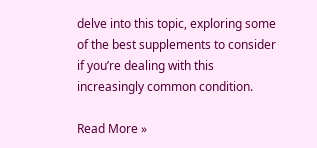delve into this topic, exploring some of the best supplements to consider if you’re dealing with this increasingly common condition.

Read More »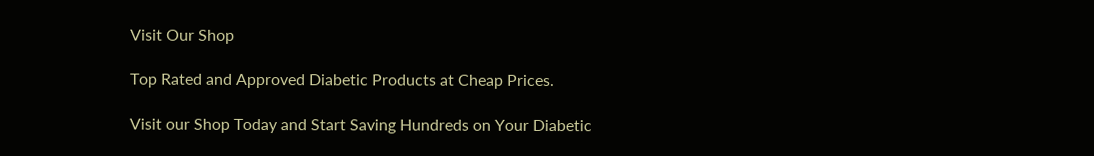Visit Our Shop

Top Rated and Approved Diabetic Products at Cheap Prices.

Visit our Shop Today and Start Saving Hundreds on Your Diabetic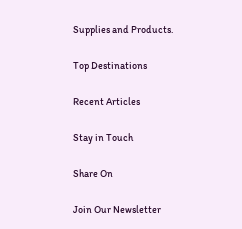Supplies and Products.

Top Destinations

Recent Articles

Stay in Touch

Share On

Join Our Newsletter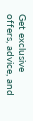Get exclusive offers, advice, and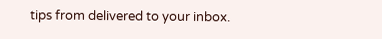tips from delivered to your inbox.